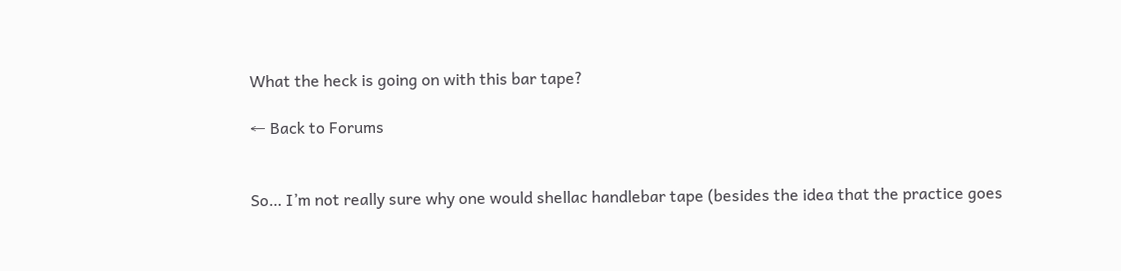What the heck is going on with this bar tape?

← Back to Forums


So… I’m not really sure why one would shellac handlebar tape (besides the idea that the practice goes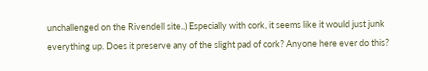unchallenged on the Rivendell site..) Especially with cork, it seems like it would just junk everything up. Does it preserve any of the slight pad of cork? Anyone here ever do this?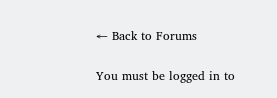← Back to Forums

You must be logged in to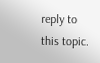reply to this topic.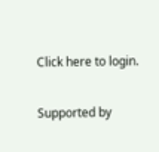Click here to login.

Supported by